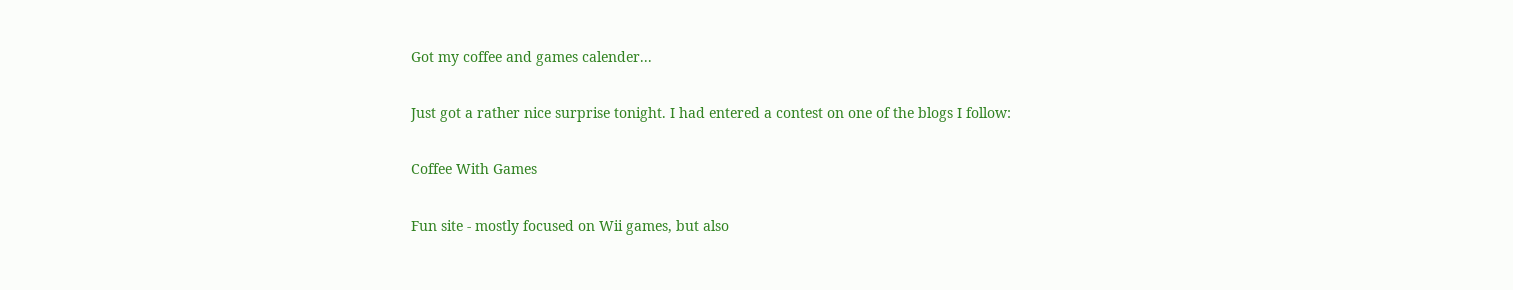Got my coffee and games calender...

Just got a rather nice surprise tonight. I had entered a contest on one of the blogs I follow:

Coffee With Games

Fun site - mostly focused on Wii games, but also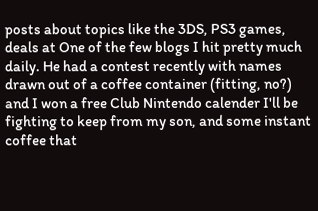posts about topics like the 3DS, PS3 games, deals at One of the few blogs I hit pretty much daily. He had a contest recently with names drawn out of a coffee container (fitting, no?) and I won a free Club Nintendo calender I'll be fighting to keep from my son, and some instant coffee that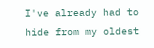I've already had to hide from my oldest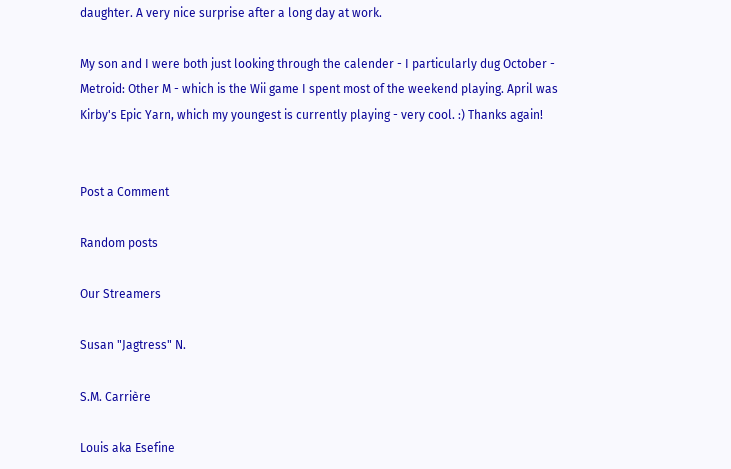daughter. A very nice surprise after a long day at work.

My son and I were both just looking through the calender - I particularly dug October - Metroid: Other M - which is the Wii game I spent most of the weekend playing. April was Kirby's Epic Yarn, which my youngest is currently playing - very cool. :) Thanks again!


Post a Comment

Random posts

Our Streamers

Susan "Jagtress" N.

S.M. Carrière

Louis aka Esefine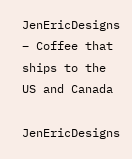JenEricDesigns – Coffee that ships to the US and Canada

JenEricDesigns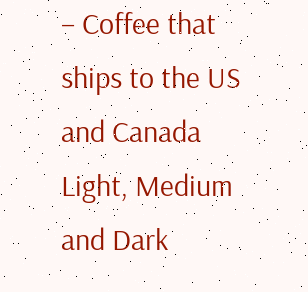– Coffee that ships to the US and Canada
Light, Medium and Dark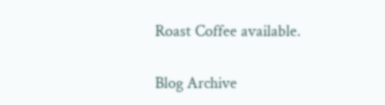Roast Coffee available.

Blog Archive